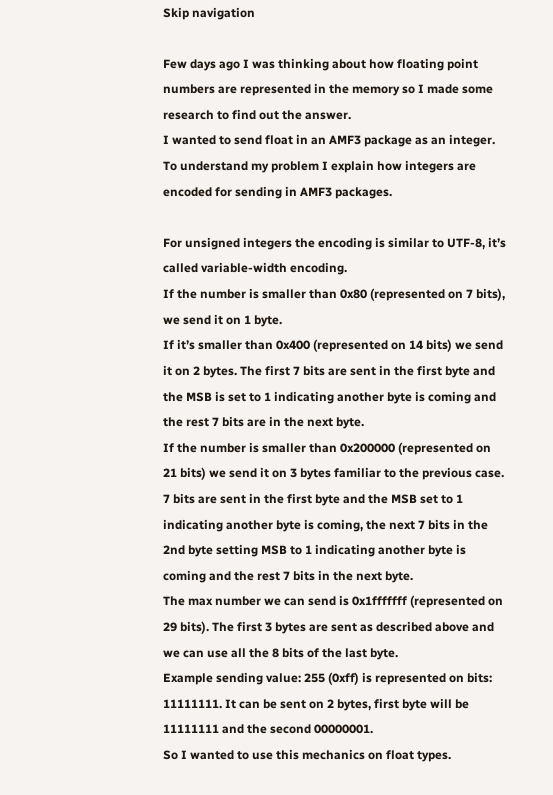Skip navigation

Few days ago I was thinking about how floating point numbers are represented in the memory so I made some research to find out the answer.
I wanted to send float in an AMF3 package as an integer. To understand my problem I explain how integers are encoded for sending in AMF3 packages.

For unsigned integers the encoding is similar to UTF-8, it’s called variable-width encoding.
If the number is smaller than 0x80 (represented on 7 bits), we send it on 1 byte.
If it’s smaller than 0x400 (represented on 14 bits) we send it on 2 bytes. The first 7 bits are sent in the first byte and the MSB is set to 1 indicating another byte is coming and the rest 7 bits are in the next byte.
If the number is smaller than 0x200000 (represented on 21 bits) we send it on 3 bytes familiar to the previous case. 7 bits are sent in the first byte and the MSB set to 1 indicating another byte is coming, the next 7 bits in the 2nd byte setting MSB to 1 indicating another byte is coming and the rest 7 bits in the next byte.
The max number we can send is 0x1fffffff (represented on 29 bits). The first 3 bytes are sent as described above and we can use all the 8 bits of the last byte.
Example sending value: 255 (0xff) is represented on bits: 11111111. It can be sent on 2 bytes, first byte will be 11111111 and the second 00000001.
So I wanted to use this mechanics on float types.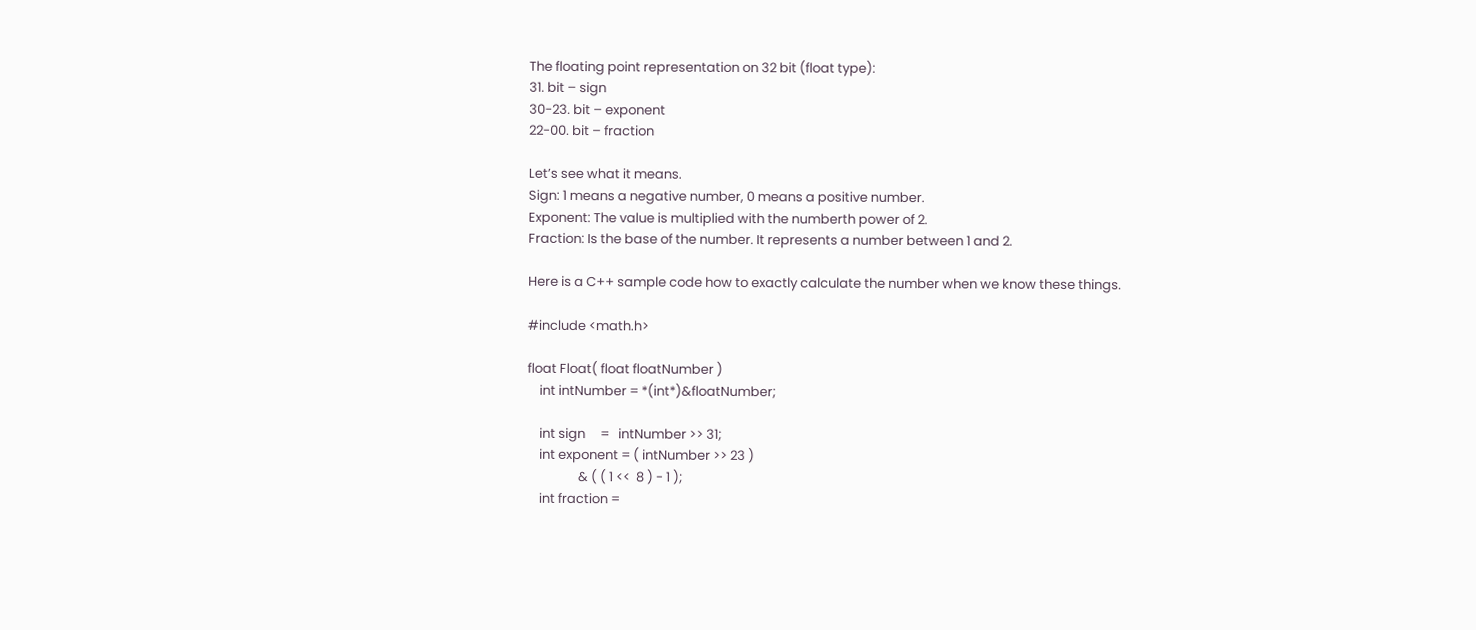The floating point representation on 32 bit (float type):
31. bit – sign
30-23. bit – exponent
22-00. bit – fraction

Let’s see what it means.
Sign: 1 means a negative number, 0 means a positive number.
Exponent: The value is multiplied with the numberth power of 2.
Fraction: Is the base of the number. It represents a number between 1 and 2.

Here is a C++ sample code how to exactly calculate the number when we know these things.

#include <math.h>

float Float( float floatNumber )
    int intNumber = *(int*)&floatNumber;

    int sign     =   intNumber >> 31;
    int exponent = ( intNumber >> 23 )
                 & ( ( 1 <<  8 ) - 1 );
    int fraction =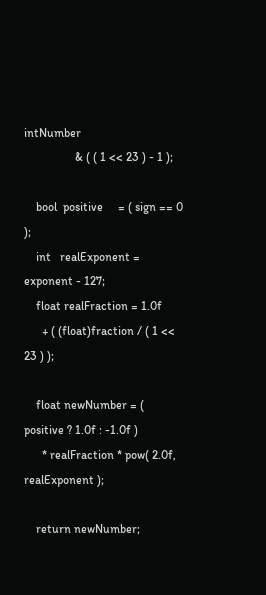intNumber
                 & ( ( 1 << 23 ) - 1 );

    bool  positive     = ( sign == 0 );
    int   realExponent = exponent - 127;
    float realFraction = 1.0f
      + ( (float)fraction / ( 1 << 23 ) );

    float newNumber = ( positive ? 1.0f : -1.0f )
      * realFraction * pow( 2.0f, realExponent );

    return newNumber;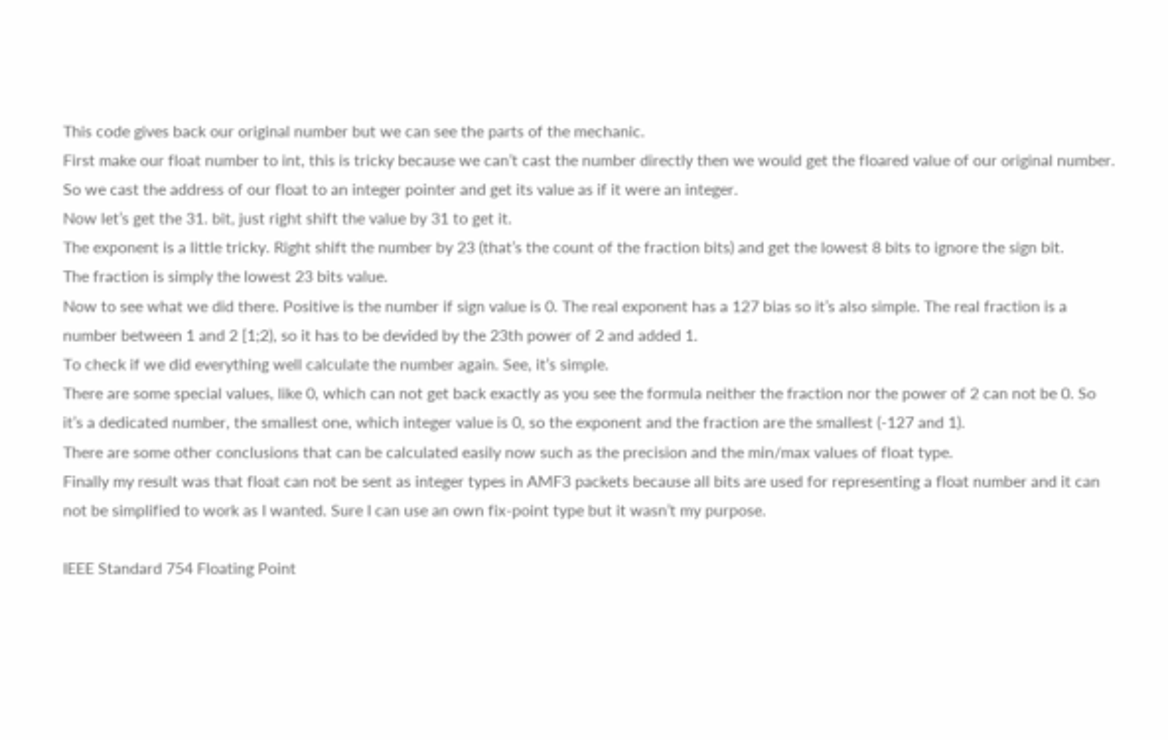This code gives back our original number but we can see the parts of the mechanic.
First make our float number to int, this is tricky because we can’t cast the number directly then we would get the floared value of our original number. So we cast the address of our float to an integer pointer and get its value as if it were an integer.
Now let’s get the 31. bit, just right shift the value by 31 to get it.
The exponent is a little tricky. Right shift the number by 23 (that’s the count of the fraction bits) and get the lowest 8 bits to ignore the sign bit.
The fraction is simply the lowest 23 bits value.
Now to see what we did there. Positive is the number if sign value is 0. The real exponent has a 127 bias so it’s also simple. The real fraction is a number between 1 and 2 [1;2), so it has to be devided by the 23th power of 2 and added 1.
To check if we did everything well calculate the number again. See, it’s simple.
There are some special values, like 0, which can not get back exactly as you see the formula neither the fraction nor the power of 2 can not be 0. So it’s a dedicated number, the smallest one, which integer value is 0, so the exponent and the fraction are the smallest (-127 and 1).
There are some other conclusions that can be calculated easily now such as the precision and the min/max values of float type.
Finally my result was that float can not be sent as integer types in AMF3 packets because all bits are used for representing a float number and it can not be simplified to work as I wanted. Sure I can use an own fix-point type but it wasn’t my purpose.

IEEE Standard 754 Floating Point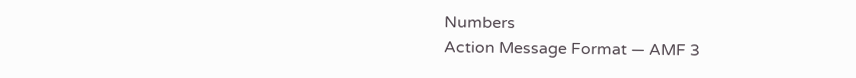Numbers
Action Message Format — AMF 3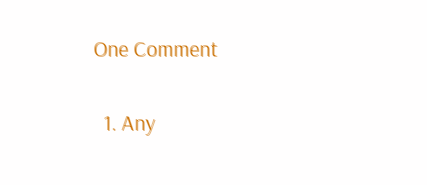One Comment

  1. Any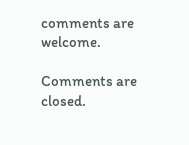comments are welcome.

Comments are closed.